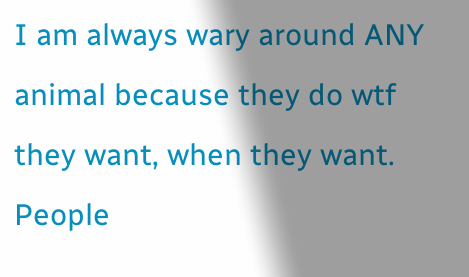I am always wary around ANY animal because they do wtf they want, when they want. People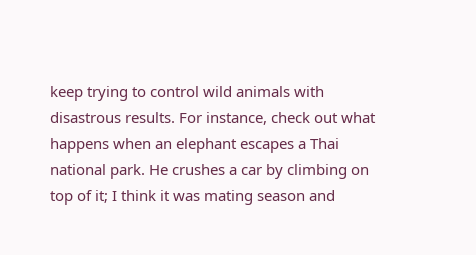keep trying to control wild animals with disastrous results. For instance, check out what happens when an elephant escapes a Thai national park. He crushes a car by climbing on top of it; I think it was mating season and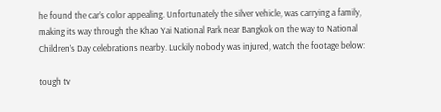he found the car’s color appealing. Unfortunately the silver vehicle, was carrying a family, making its way through the Khao Yai National Park near Bangkok on the way to National Children’s Day celebrations nearby. Luckily nobody was injured, watch the footage below:

tough tv